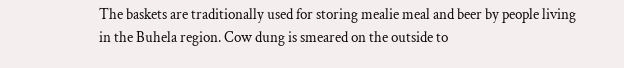The baskets are traditionally used for storing mealie meal and beer by people living in the Buhela region. Cow dung is smeared on the outside to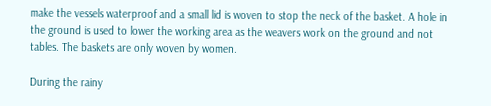make the vessels waterproof and a small lid is woven to stop the neck of the basket. A hole in the ground is used to lower the working area as the weavers work on the ground and not tables. The baskets are only woven by women.

During the rainy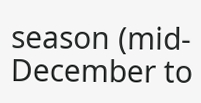season (mid-December to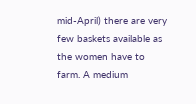mid-April) there are very few baskets available as the women have to farm. A medium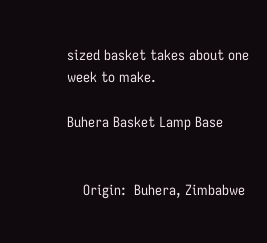sized basket takes about one week to make.

Buhera Basket Lamp Base


    Origin:  Buhera, Zimbabwe